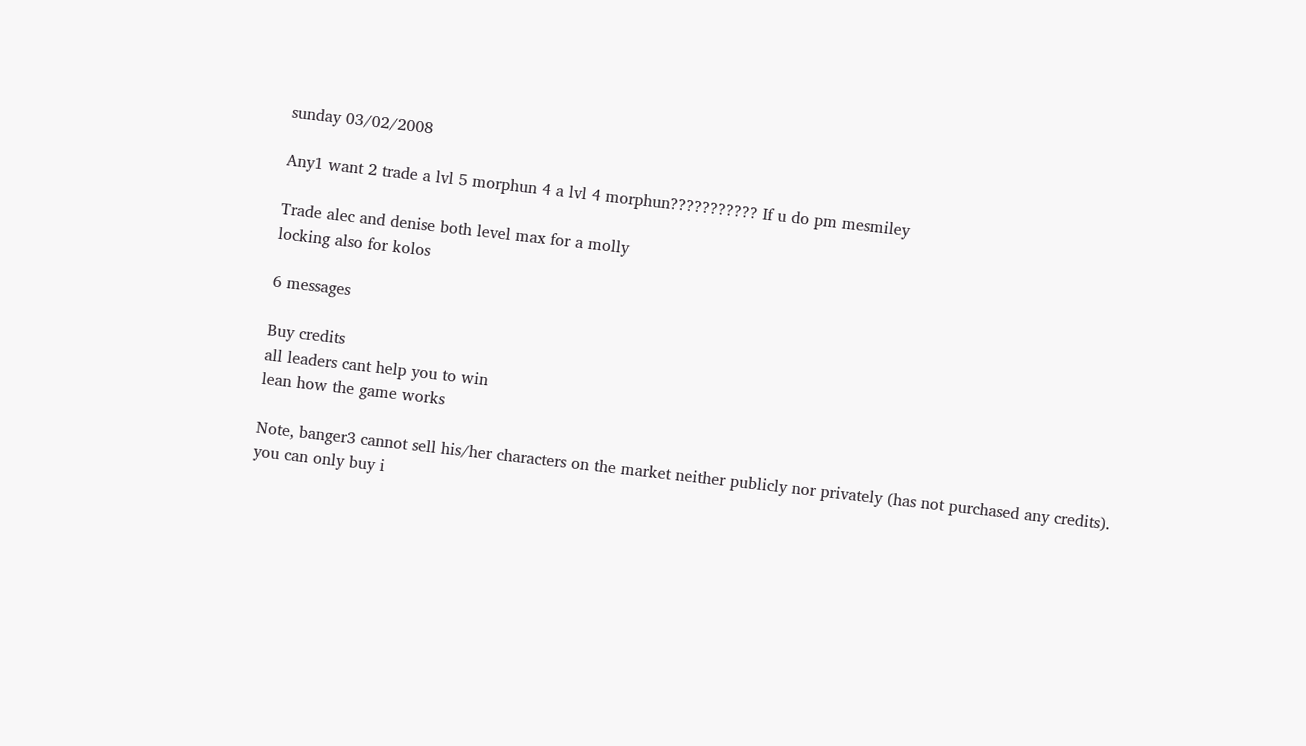sunday 03/02/2008

Any1 want 2 trade a lvl 5 morphun 4 a lvl 4 morphun??????????? If u do pm mesmiley

Trade alec and denise both level max for a molly
locking also for kolos

6 messages

Buy credits
all leaders cant help you to win
lean how the game works

Note, banger3 cannot sell his/her characters on the market neither publicly nor privately (has not purchased any credits).
you can only buy i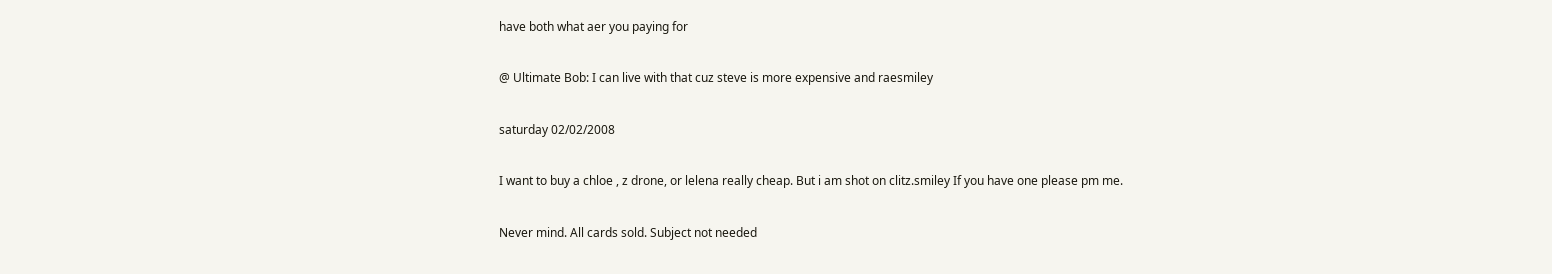have both what aer you paying for

@ Ultimate Bob: I can live with that cuz steve is more expensive and raesmiley

saturday 02/02/2008

I want to buy a chloe , z drone, or lelena really cheap. But i am shot on clitz.smiley If you have one please pm me.

Never mind. All cards sold. Subject not needed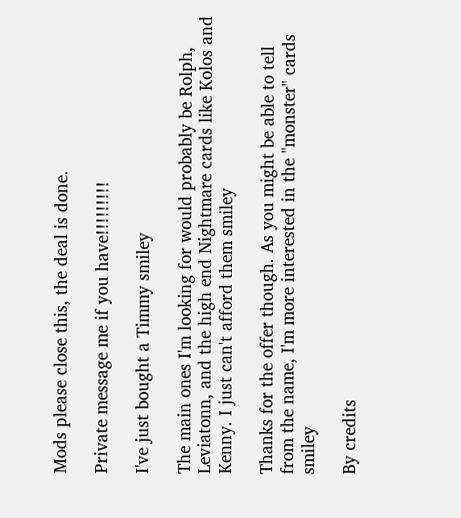Mods please close this, the deal is done.

Private message me if you have!!!!!!!!!

I've just bought a Timmy smiley

The main ones I'm looking for would probably be Rolph, Leviatonn, and the high end Nightmare cards like Kolos and Kenny. I just can't afford them smiley

Thanks for the offer though. As you might be able to tell from the name, I'm more interested in the "monster" cards smiley

By credits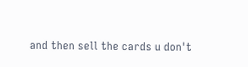and then sell the cards u don't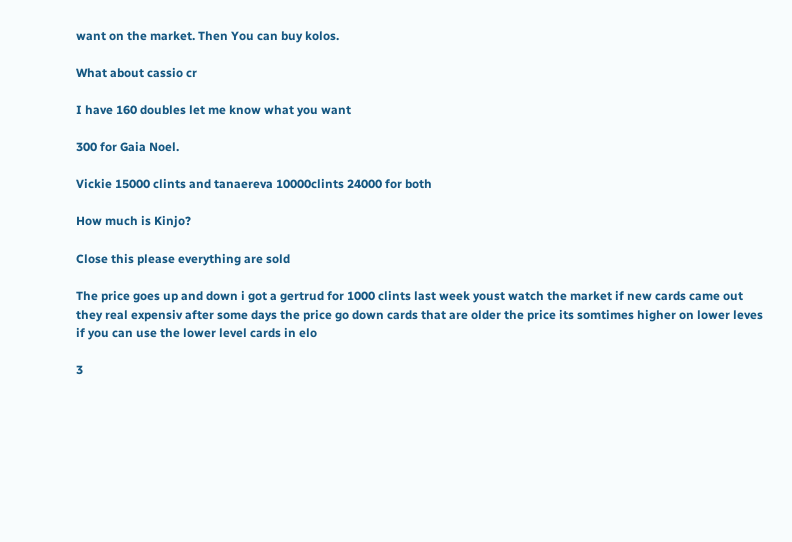want on the market. Then You can buy kolos.

What about cassio cr

I have 160 doubles let me know what you want

300 for Gaia Noel.

Vickie 15000 clints and tanaereva 10000clints 24000 for both

How much is Kinjo?

Close this please everything are sold

The price goes up and down i got a gertrud for 1000 clints last week youst watch the market if new cards came out they real expensiv after some days the price go down cards that are older the price its somtimes higher on lower leves if you can use the lower level cards in elo

3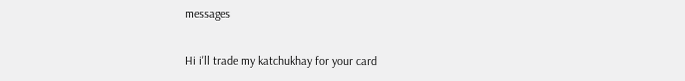messages

Hi i'll trade my katchukhay for your card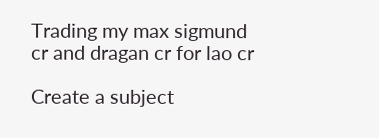Trading my max sigmund cr and dragan cr for lao cr

Create a subject